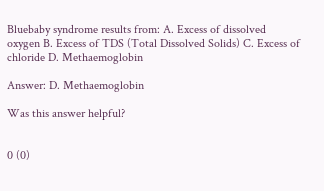Bluebaby syndrome results from: A. Excess of dissolved oxygen B. Excess of TDS (Total Dissolved Solids) C. Excess of chloride D. Methaemoglobin

Answer: D. Methaemoglobin

Was this answer helpful?


0 (0)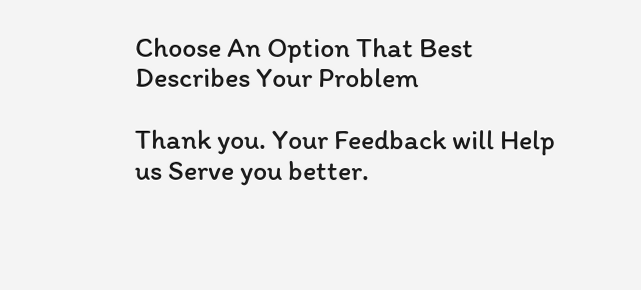Choose An Option That Best Describes Your Problem

Thank you. Your Feedback will Help us Serve you better.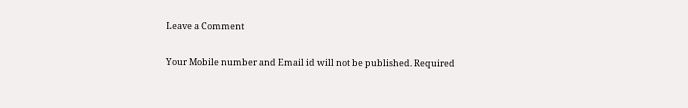Leave a Comment

Your Mobile number and Email id will not be published. Required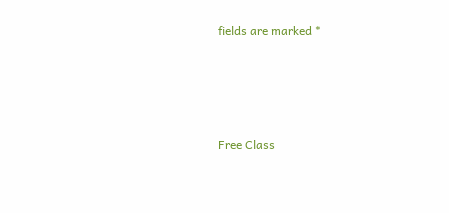fields are marked *




Free Class